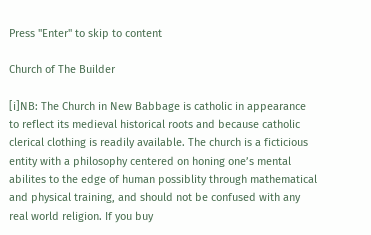Press "Enter" to skip to content

Church of The Builder

[i]NB: The Church in New Babbage is catholic in appearance to reflect its medieval historical roots and because catholic clerical clothing is readily available. The church is a ficticious entity with a philosophy centered on honing one’s mental abilites to the edge of human possiblity through mathematical and physical training, and should not be confused with any real world religion. If you buy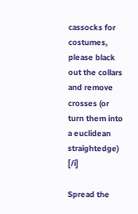cassocks for costumes, please black out the collars and remove crosses (or turn them into a euclidean straightedge) [/i]

Spread the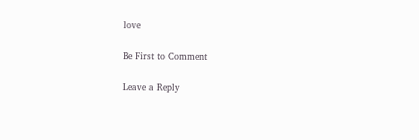love

Be First to Comment

Leave a Reply